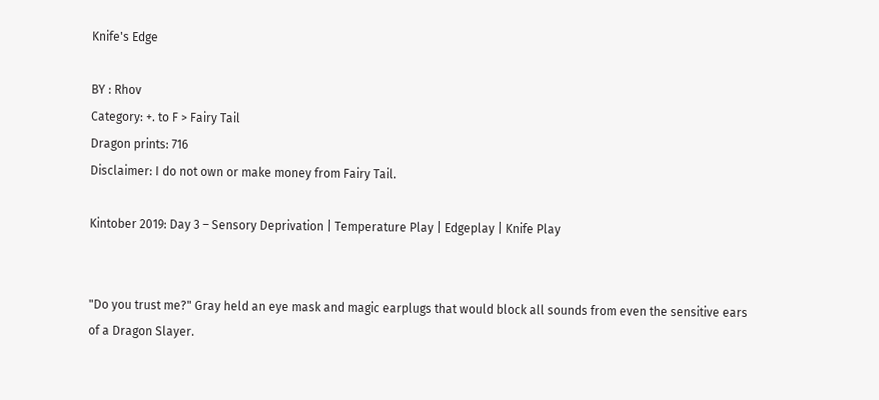Knife's Edge

BY : Rhov
Category: +. to F > Fairy Tail
Dragon prints: 716
Disclaimer: I do not own or make money from Fairy Tail.

Kintober 2019: Day 3 – Sensory Deprivation | Temperature Play | Edgeplay | Knife Play


"Do you trust me?" Gray held an eye mask and magic earplugs that would block all sounds from even the sensitive ears of a Dragon Slayer.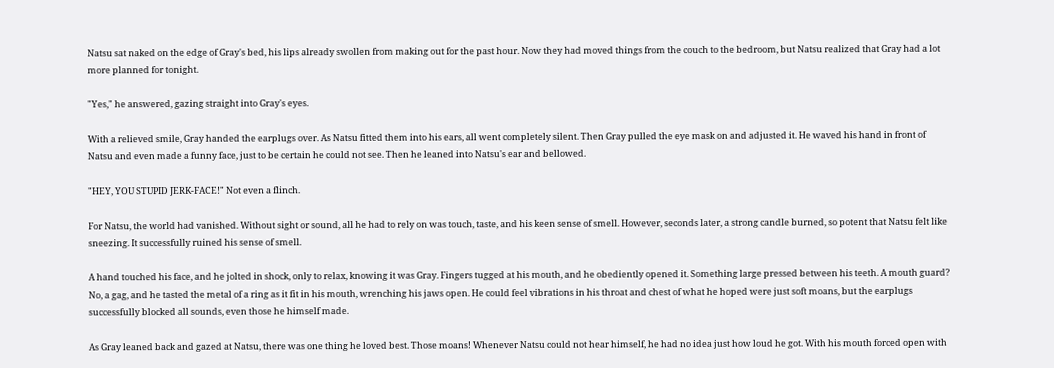Natsu sat naked on the edge of Gray's bed, his lips already swollen from making out for the past hour. Now they had moved things from the couch to the bedroom, but Natsu realized that Gray had a lot more planned for tonight.

"Yes," he answered, gazing straight into Gray's eyes.

With a relieved smile, Gray handed the earplugs over. As Natsu fitted them into his ears, all went completely silent. Then Gray pulled the eye mask on and adjusted it. He waved his hand in front of Natsu and even made a funny face, just to be certain he could not see. Then he leaned into Natsu's ear and bellowed.

"HEY, YOU STUPID JERK-FACE!" Not even a flinch.

For Natsu, the world had vanished. Without sight or sound, all he had to rely on was touch, taste, and his keen sense of smell. However, seconds later, a strong candle burned, so potent that Natsu felt like sneezing. It successfully ruined his sense of smell.

A hand touched his face, and he jolted in shock, only to relax, knowing it was Gray. Fingers tugged at his mouth, and he obediently opened it. Something large pressed between his teeth. A mouth guard? No, a gag, and he tasted the metal of a ring as it fit in his mouth, wrenching his jaws open. He could feel vibrations in his throat and chest of what he hoped were just soft moans, but the earplugs successfully blocked all sounds, even those he himself made.

As Gray leaned back and gazed at Natsu, there was one thing he loved best. Those moans! Whenever Natsu could not hear himself, he had no idea just how loud he got. With his mouth forced open with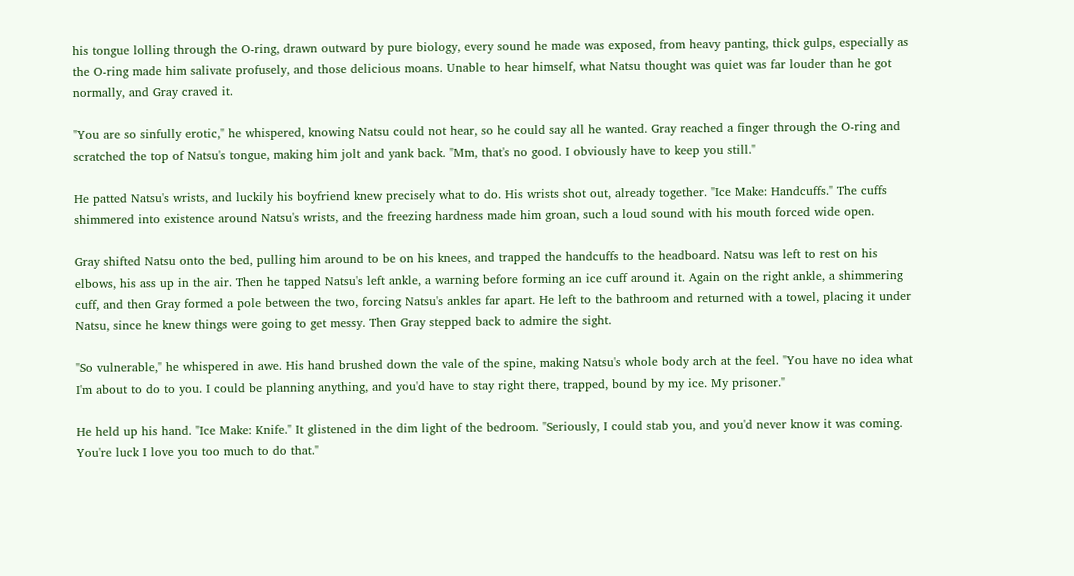his tongue lolling through the O-ring, drawn outward by pure biology, every sound he made was exposed, from heavy panting, thick gulps, especially as the O-ring made him salivate profusely, and those delicious moans. Unable to hear himself, what Natsu thought was quiet was far louder than he got normally, and Gray craved it.

"You are so sinfully erotic," he whispered, knowing Natsu could not hear, so he could say all he wanted. Gray reached a finger through the O-ring and scratched the top of Natsu's tongue, making him jolt and yank back. "Mm, that's no good. I obviously have to keep you still."

He patted Natsu's wrists, and luckily his boyfriend knew precisely what to do. His wrists shot out, already together. "Ice Make: Handcuffs." The cuffs shimmered into existence around Natsu's wrists, and the freezing hardness made him groan, such a loud sound with his mouth forced wide open.

Gray shifted Natsu onto the bed, pulling him around to be on his knees, and trapped the handcuffs to the headboard. Natsu was left to rest on his elbows, his ass up in the air. Then he tapped Natsu's left ankle, a warning before forming an ice cuff around it. Again on the right ankle, a shimmering cuff, and then Gray formed a pole between the two, forcing Natsu's ankles far apart. He left to the bathroom and returned with a towel, placing it under Natsu, since he knew things were going to get messy. Then Gray stepped back to admire the sight.

"So vulnerable," he whispered in awe. His hand brushed down the vale of the spine, making Natsu's whole body arch at the feel. "You have no idea what I'm about to do to you. I could be planning anything, and you'd have to stay right there, trapped, bound by my ice. My prisoner."

He held up his hand. "Ice Make: Knife." It glistened in the dim light of the bedroom. "Seriously, I could stab you, and you'd never know it was coming. You're luck I love you too much to do that."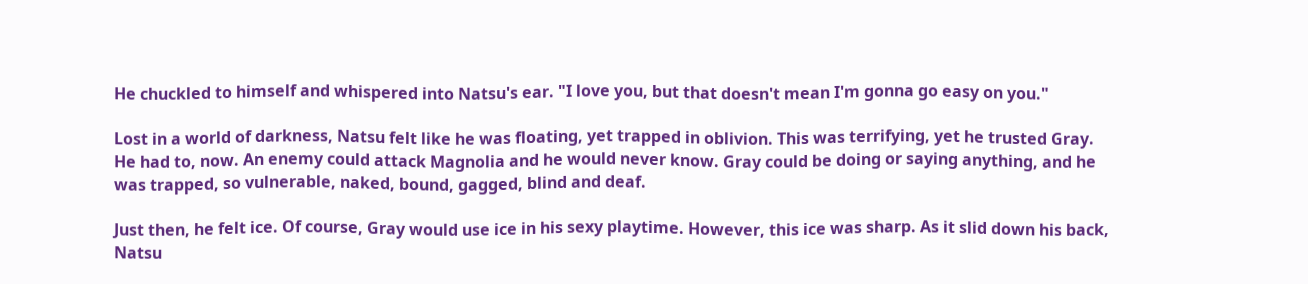He chuckled to himself and whispered into Natsu's ear. "I love you, but that doesn't mean I'm gonna go easy on you."

Lost in a world of darkness, Natsu felt like he was floating, yet trapped in oblivion. This was terrifying, yet he trusted Gray. He had to, now. An enemy could attack Magnolia and he would never know. Gray could be doing or saying anything, and he was trapped, so vulnerable, naked, bound, gagged, blind and deaf.

Just then, he felt ice. Of course, Gray would use ice in his sexy playtime. However, this ice was sharp. As it slid down his back, Natsu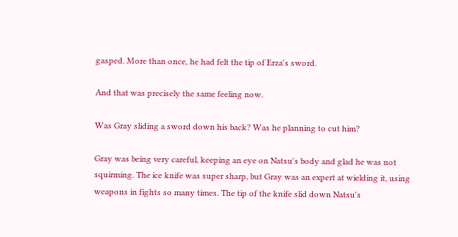gasped. More than once, he had felt the tip of Erza's sword.

And that was precisely the same feeling now.

Was Gray sliding a sword down his back? Was he planning to cut him?

Gray was being very careful, keeping an eye on Natsu's body and glad he was not squirming. The ice knife was super sharp, but Gray was an expert at wielding it, using weapons in fights so many times. The tip of the knife slid down Natsu's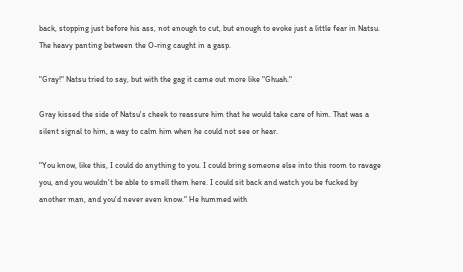back, stopping just before his ass, not enough to cut, but enough to evoke just a little fear in Natsu. The heavy panting between the O-ring caught in a gasp.

"Gray!" Natsu tried to say, but with the gag it came out more like "Ghuah."

Gray kissed the side of Natsu's cheek to reassure him that he would take care of him. That was a silent signal to him, a way to calm him when he could not see or hear.

"You know, like this, I could do anything to you. I could bring someone else into this room to ravage you, and you wouldn't be able to smell them here. I could sit back and watch you be fucked by another man, and you'd never even know." He hummed with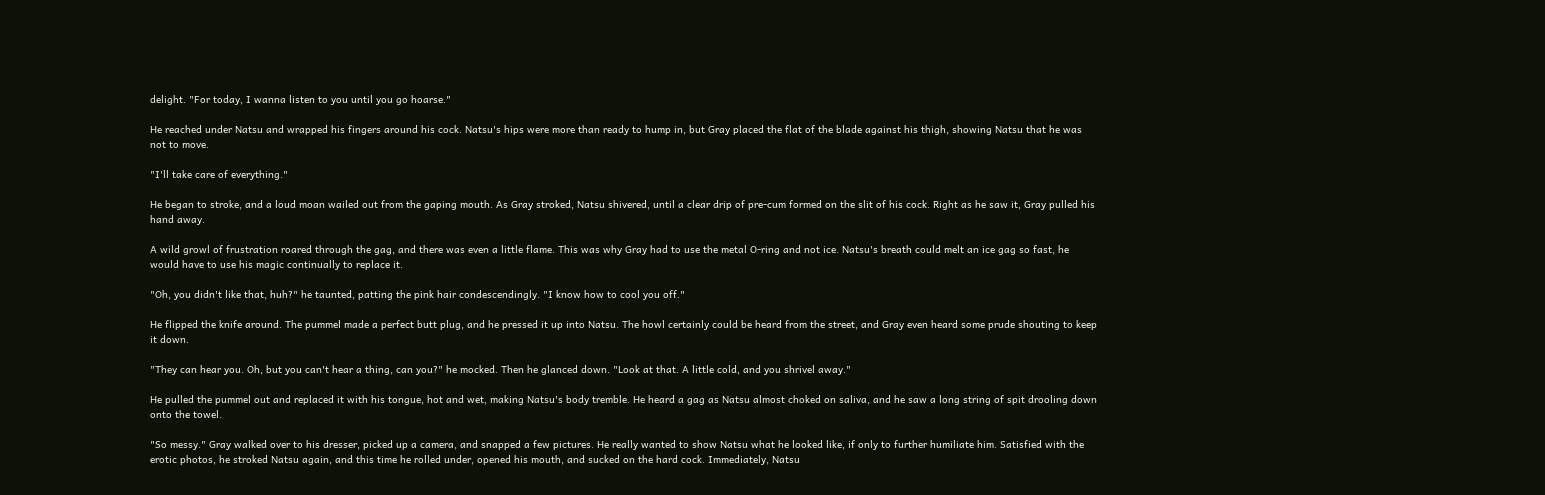delight. "For today, I wanna listen to you until you go hoarse."

He reached under Natsu and wrapped his fingers around his cock. Natsu's hips were more than ready to hump in, but Gray placed the flat of the blade against his thigh, showing Natsu that he was not to move.

"I'll take care of everything."

He began to stroke, and a loud moan wailed out from the gaping mouth. As Gray stroked, Natsu shivered, until a clear drip of pre-cum formed on the slit of his cock. Right as he saw it, Gray pulled his hand away.

A wild growl of frustration roared through the gag, and there was even a little flame. This was why Gray had to use the metal O-ring and not ice. Natsu's breath could melt an ice gag so fast, he would have to use his magic continually to replace it.

"Oh, you didn't like that, huh?" he taunted, patting the pink hair condescendingly. "I know how to cool you off."

He flipped the knife around. The pummel made a perfect butt plug, and he pressed it up into Natsu. The howl certainly could be heard from the street, and Gray even heard some prude shouting to keep it down.

"They can hear you. Oh, but you can't hear a thing, can you?" he mocked. Then he glanced down. "Look at that. A little cold, and you shrivel away."

He pulled the pummel out and replaced it with his tongue, hot and wet, making Natsu's body tremble. He heard a gag as Natsu almost choked on saliva, and he saw a long string of spit drooling down onto the towel.

"So messy." Gray walked over to his dresser, picked up a camera, and snapped a few pictures. He really wanted to show Natsu what he looked like, if only to further humiliate him. Satisfied with the erotic photos, he stroked Natsu again, and this time he rolled under, opened his mouth, and sucked on the hard cock. Immediately, Natsu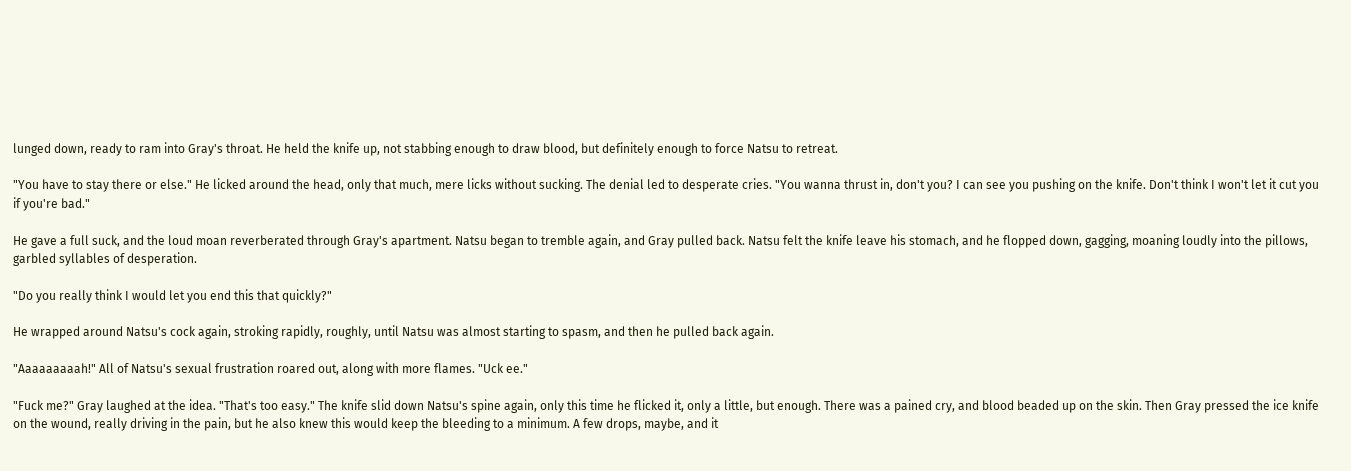lunged down, ready to ram into Gray's throat. He held the knife up, not stabbing enough to draw blood, but definitely enough to force Natsu to retreat.

"You have to stay there or else." He licked around the head, only that much, mere licks without sucking. The denial led to desperate cries. "You wanna thrust in, don't you? I can see you pushing on the knife. Don't think I won't let it cut you if you're bad."

He gave a full suck, and the loud moan reverberated through Gray's apartment. Natsu began to tremble again, and Gray pulled back. Natsu felt the knife leave his stomach, and he flopped down, gagging, moaning loudly into the pillows, garbled syllables of desperation.

"Do you really think I would let you end this that quickly?"

He wrapped around Natsu's cock again, stroking rapidly, roughly, until Natsu was almost starting to spasm, and then he pulled back again.

"Aaaaaaaaah!" All of Natsu's sexual frustration roared out, along with more flames. "Uck ee."

"Fuck me?" Gray laughed at the idea. "That's too easy." The knife slid down Natsu's spine again, only this time he flicked it, only a little, but enough. There was a pained cry, and blood beaded up on the skin. Then Gray pressed the ice knife on the wound, really driving in the pain, but he also knew this would keep the bleeding to a minimum. A few drops, maybe, and it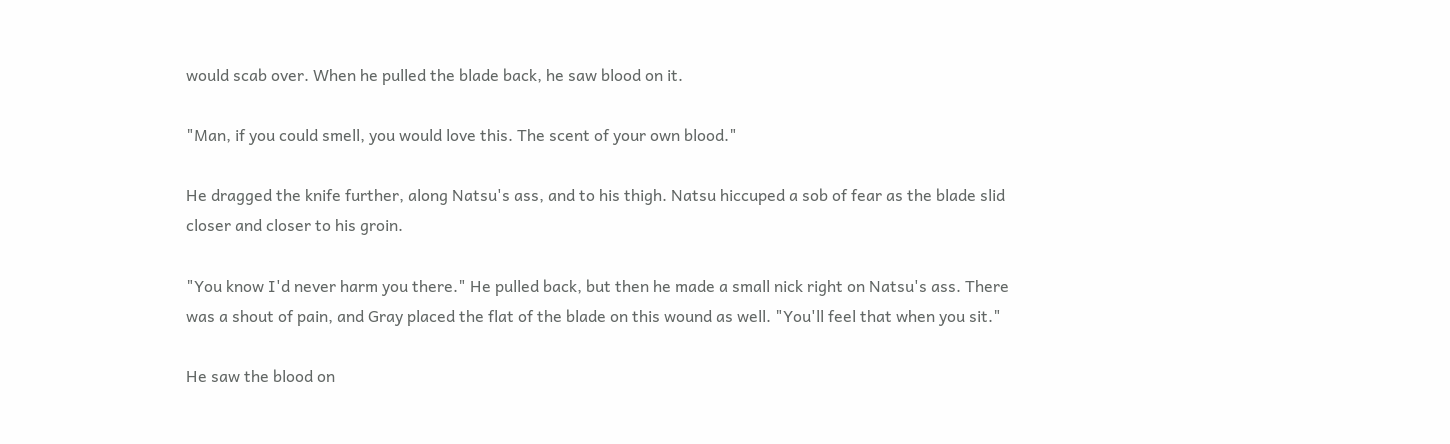would scab over. When he pulled the blade back, he saw blood on it.

"Man, if you could smell, you would love this. The scent of your own blood."

He dragged the knife further, along Natsu's ass, and to his thigh. Natsu hiccuped a sob of fear as the blade slid closer and closer to his groin.

"You know I'd never harm you there." He pulled back, but then he made a small nick right on Natsu's ass. There was a shout of pain, and Gray placed the flat of the blade on this wound as well. "You'll feel that when you sit."

He saw the blood on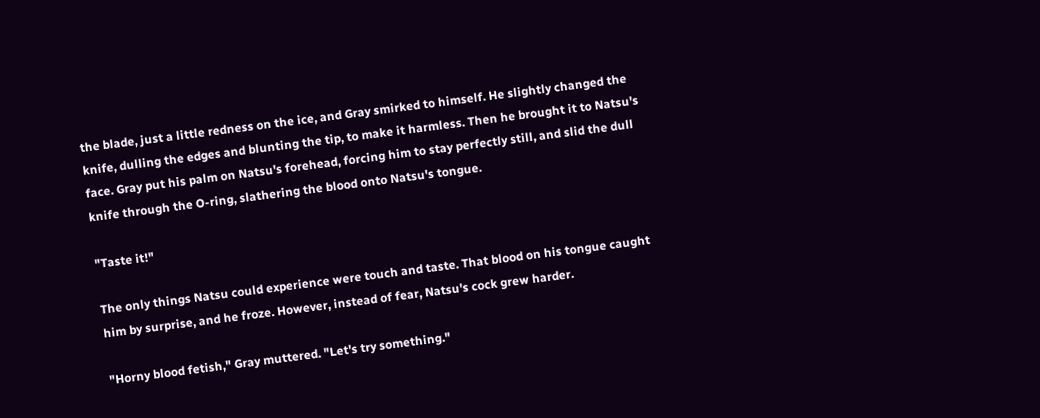the blade, just a little redness on the ice, and Gray smirked to himself. He slightly changed the knife, dulling the edges and blunting the tip, to make it harmless. Then he brought it to Natsu's face. Gray put his palm on Natsu's forehead, forcing him to stay perfectly still, and slid the dull knife through the O-ring, slathering the blood onto Natsu's tongue.

"Taste it!"

The only things Natsu could experience were touch and taste. That blood on his tongue caught him by surprise, and he froze. However, instead of fear, Natsu's cock grew harder.

"Horny blood fetish," Gray muttered. "Let's try something."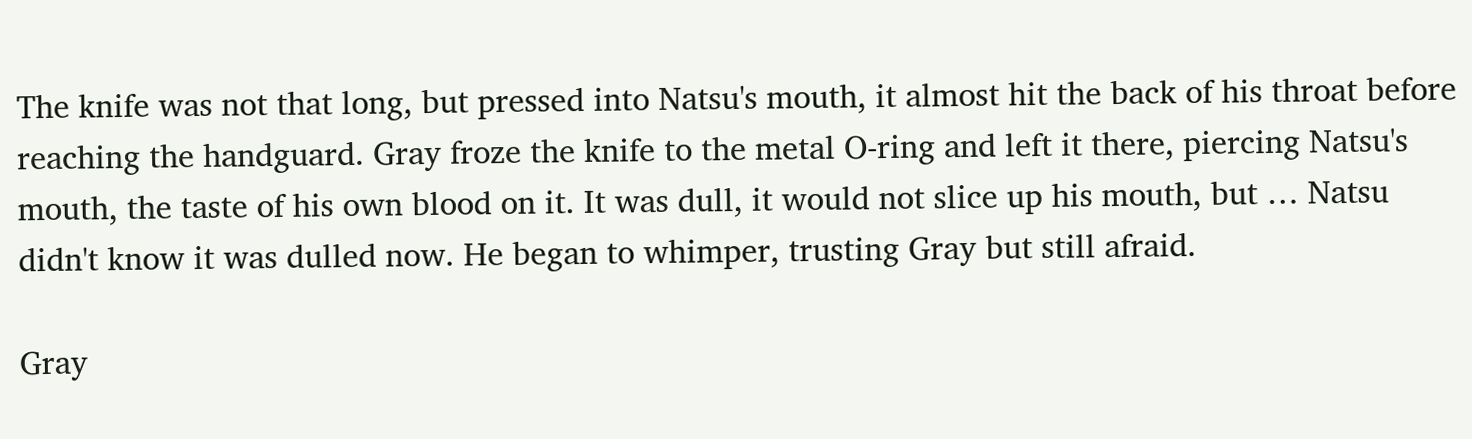The knife was not that long, but pressed into Natsu's mouth, it almost hit the back of his throat before reaching the handguard. Gray froze the knife to the metal O-ring and left it there, piercing Natsu's mouth, the taste of his own blood on it. It was dull, it would not slice up his mouth, but … Natsu didn't know it was dulled now. He began to whimper, trusting Gray but still afraid.

Gray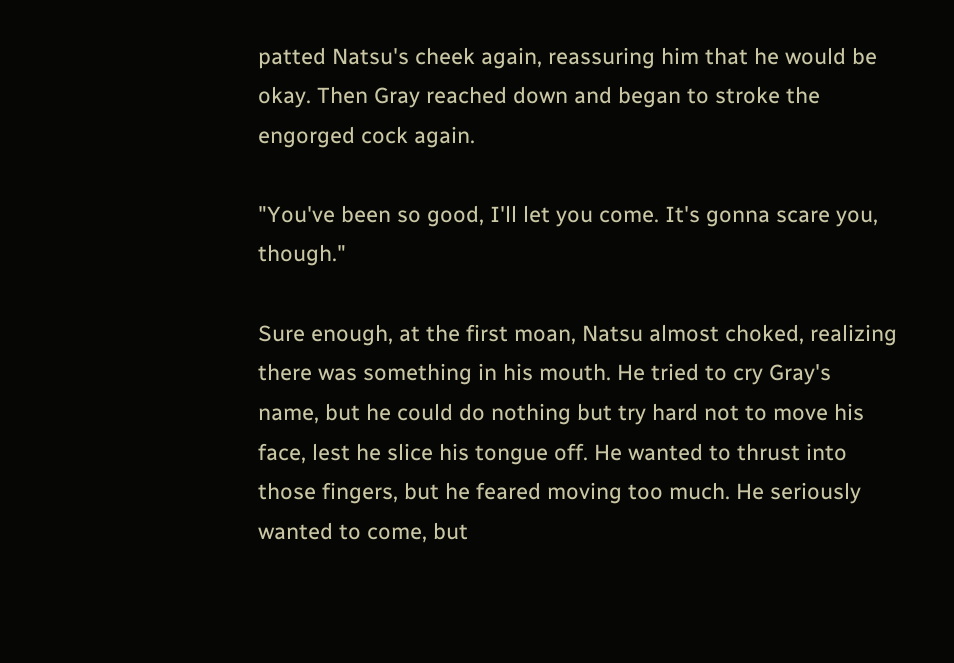patted Natsu's cheek again, reassuring him that he would be okay. Then Gray reached down and began to stroke the engorged cock again.

"You've been so good, I'll let you come. It's gonna scare you, though."

Sure enough, at the first moan, Natsu almost choked, realizing there was something in his mouth. He tried to cry Gray's name, but he could do nothing but try hard not to move his face, lest he slice his tongue off. He wanted to thrust into those fingers, but he feared moving too much. He seriously wanted to come, but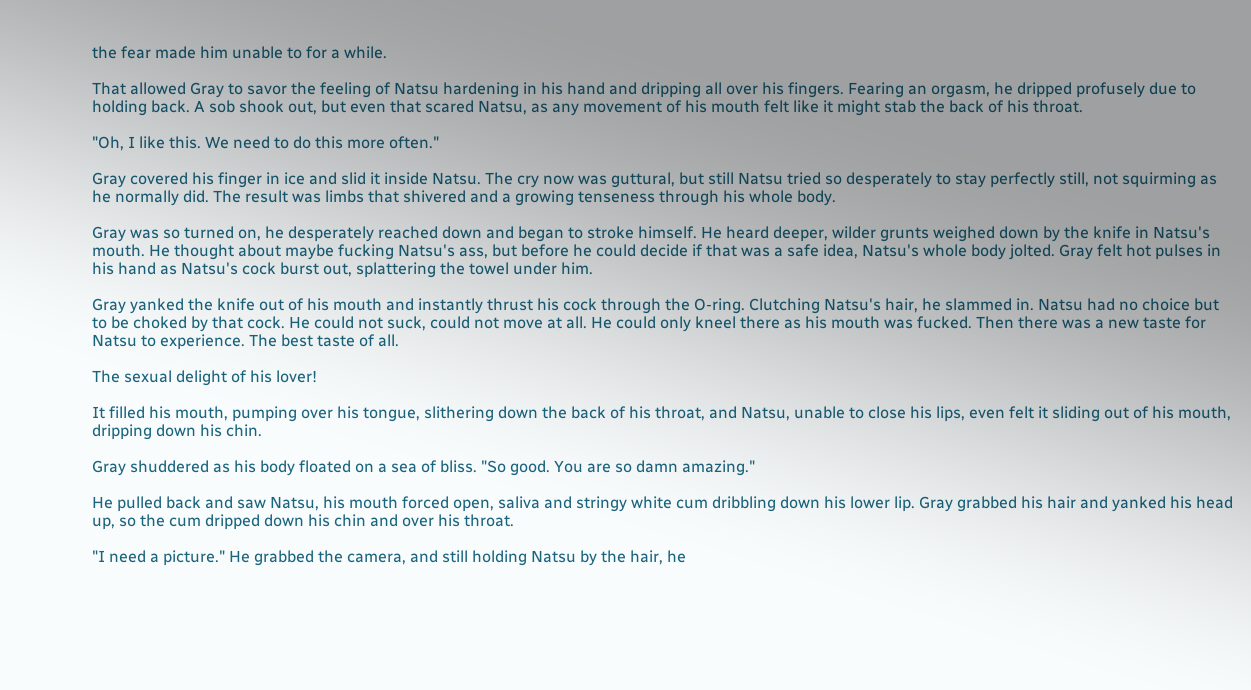the fear made him unable to for a while.

That allowed Gray to savor the feeling of Natsu hardening in his hand and dripping all over his fingers. Fearing an orgasm, he dripped profusely due to holding back. A sob shook out, but even that scared Natsu, as any movement of his mouth felt like it might stab the back of his throat.

"Oh, I like this. We need to do this more often."

Gray covered his finger in ice and slid it inside Natsu. The cry now was guttural, but still Natsu tried so desperately to stay perfectly still, not squirming as he normally did. The result was limbs that shivered and a growing tenseness through his whole body.

Gray was so turned on, he desperately reached down and began to stroke himself. He heard deeper, wilder grunts weighed down by the knife in Natsu's mouth. He thought about maybe fucking Natsu's ass, but before he could decide if that was a safe idea, Natsu's whole body jolted. Gray felt hot pulses in his hand as Natsu's cock burst out, splattering the towel under him.

Gray yanked the knife out of his mouth and instantly thrust his cock through the O-ring. Clutching Natsu's hair, he slammed in. Natsu had no choice but to be choked by that cock. He could not suck, could not move at all. He could only kneel there as his mouth was fucked. Then there was a new taste for Natsu to experience. The best taste of all.

The sexual delight of his lover!

It filled his mouth, pumping over his tongue, slithering down the back of his throat, and Natsu, unable to close his lips, even felt it sliding out of his mouth, dripping down his chin.

Gray shuddered as his body floated on a sea of bliss. "So good. You are so damn amazing."

He pulled back and saw Natsu, his mouth forced open, saliva and stringy white cum dribbling down his lower lip. Gray grabbed his hair and yanked his head up, so the cum dripped down his chin and over his throat.

"I need a picture." He grabbed the camera, and still holding Natsu by the hair, he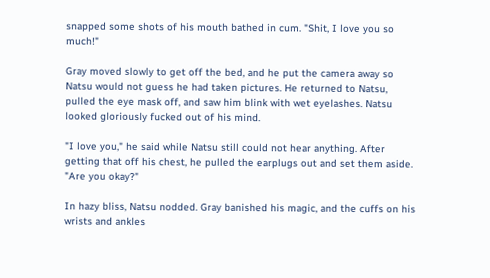snapped some shots of his mouth bathed in cum. "Shit, I love you so much!"

Gray moved slowly to get off the bed, and he put the camera away so Natsu would not guess he had taken pictures. He returned to Natsu, pulled the eye mask off, and saw him blink with wet eyelashes. Natsu looked gloriously fucked out of his mind.

"I love you," he said while Natsu still could not hear anything. After getting that off his chest, he pulled the earplugs out and set them aside. "Are you okay?"

In hazy bliss, Natsu nodded. Gray banished his magic, and the cuffs on his wrists and ankles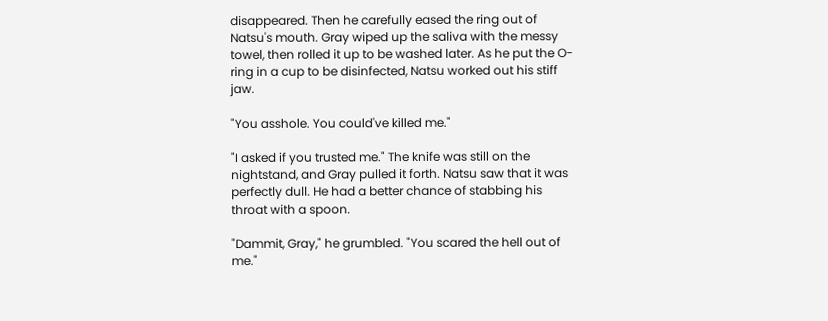disappeared. Then he carefully eased the ring out of Natsu's mouth. Gray wiped up the saliva with the messy towel, then rolled it up to be washed later. As he put the O-ring in a cup to be disinfected, Natsu worked out his stiff jaw.

"You asshole. You could've killed me."

"I asked if you trusted me." The knife was still on the nightstand, and Gray pulled it forth. Natsu saw that it was perfectly dull. He had a better chance of stabbing his throat with a spoon.

"Dammit, Gray," he grumbled. "You scared the hell out of me."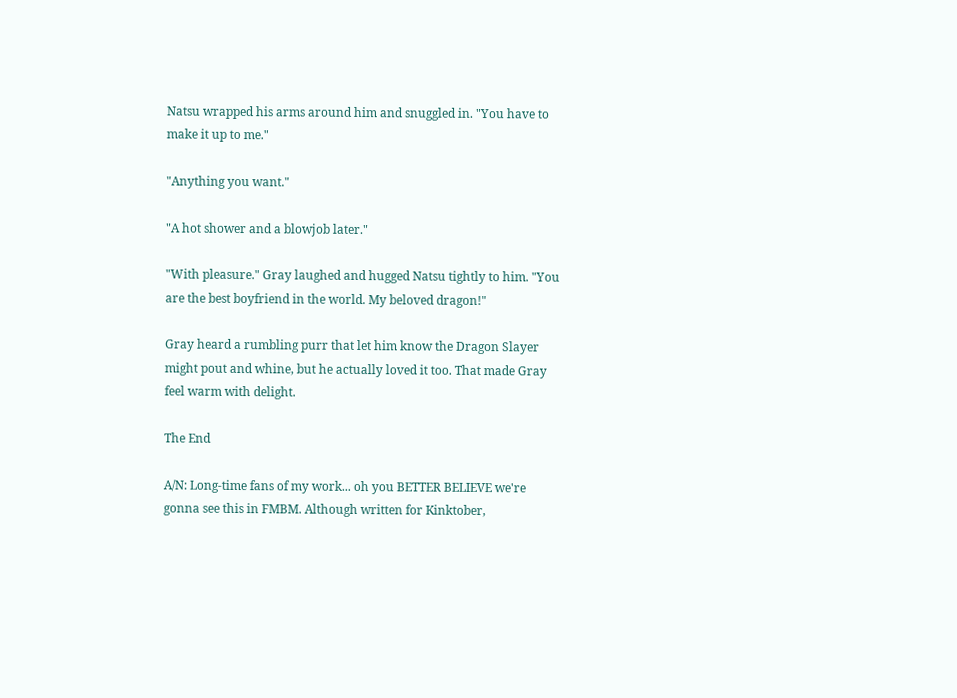Natsu wrapped his arms around him and snuggled in. "You have to make it up to me."

"Anything you want."

"A hot shower and a blowjob later."

"With pleasure." Gray laughed and hugged Natsu tightly to him. "You are the best boyfriend in the world. My beloved dragon!"

Gray heard a rumbling purr that let him know the Dragon Slayer might pout and whine, but he actually loved it too. That made Gray feel warm with delight.

The End

A/N: Long-time fans of my work... oh you BETTER BELIEVE we're gonna see this in FMBM. Although written for Kinktober,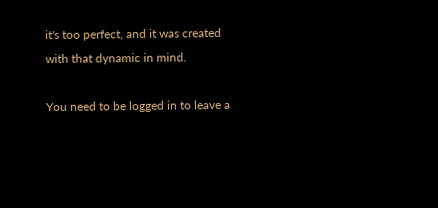it's too perfect, and it was created with that dynamic in mind.

You need to be logged in to leave a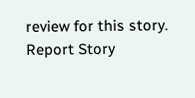review for this story.
Report Story